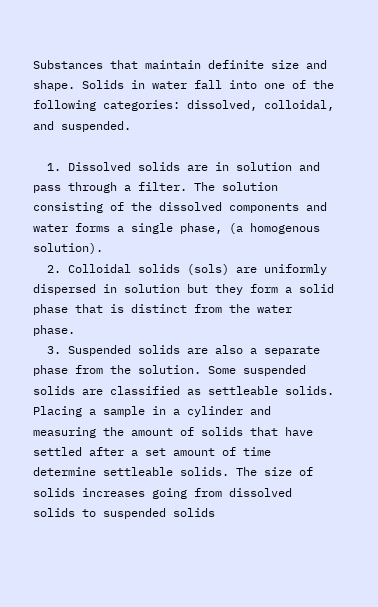Substances that maintain definite size and shape. Solids in water fall into one of the following categories: dissolved, colloidal, and suspended.

  1. Dissolved solids are in solution and pass through a filter. The solution consisting of the dissolved components and water forms a single phase, (a homogenous solution).
  2. Colloidal solids (sols) are uniformly dispersed in solution but they form a solid phase that is distinct from the water phase.
  3. Suspended solids are also a separate phase from the solution. Some suspended solids are classified as settleable solids. Placing a sample in a cylinder and measuring the amount of solids that have settled after a set amount of time determine settleable solids. The size of solids increases going from dissolved solids to suspended solids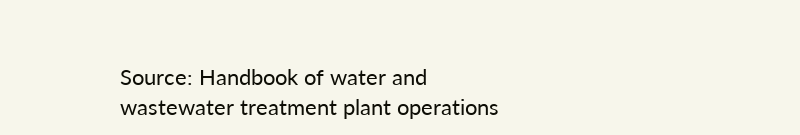Source: Handbook of water and wastewater treatment plant operations